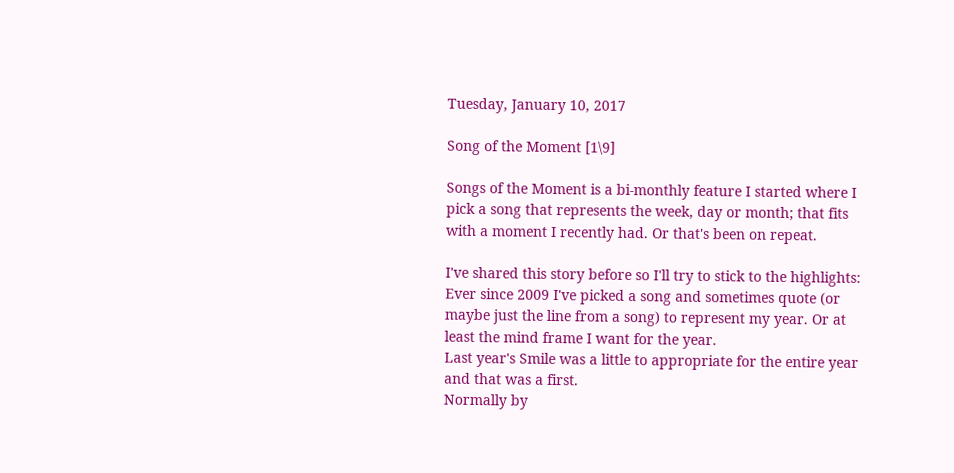Tuesday, January 10, 2017

Song of the Moment [1\9]

Songs of the Moment is a bi-monthly feature I started where I pick a song that represents the week, day or month; that fits with a moment I recently had. Or that's been on repeat.

I've shared this story before so I'll try to stick to the highlights: Ever since 2009 I've picked a song and sometimes quote (or maybe just the line from a song) to represent my year. Or at least the mind frame I want for the year.
Last year's Smile was a little to appropriate for the entire year and that was a first.
Normally by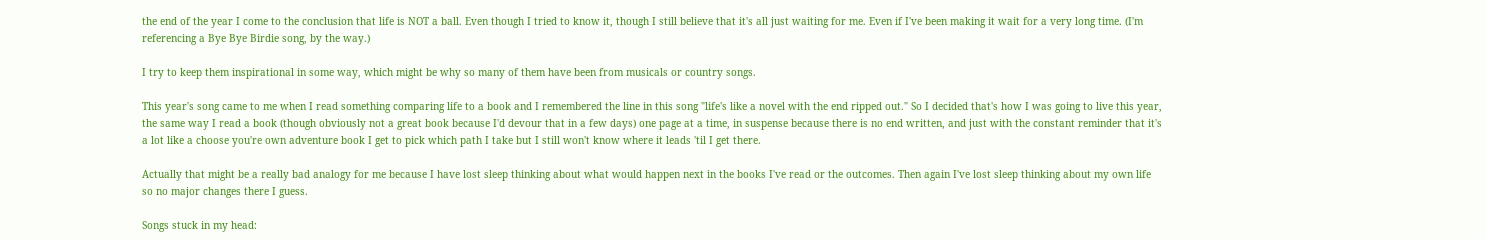the end of the year I come to the conclusion that life is NOT a ball. Even though I tried to know it, though I still believe that it's all just waiting for me. Even if I've been making it wait for a very long time. (I'm referencing a Bye Bye Birdie song, by the way.)

I try to keep them inspirational in some way, which might be why so many of them have been from musicals or country songs.

This year's song came to me when I read something comparing life to a book and I remembered the line in this song "life's like a novel with the end ripped out." So I decided that's how I was going to live this year, the same way I read a book (though obviously not a great book because I'd devour that in a few days) one page at a time, in suspense because there is no end written, and just with the constant reminder that it's a lot like a choose you're own adventure book I get to pick which path I take but I still won't know where it leads 'til I get there.

Actually that might be a really bad analogy for me because I have lost sleep thinking about what would happen next in the books I've read or the outcomes. Then again I've lost sleep thinking about my own life so no major changes there I guess.

Songs stuck in my head: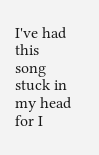I've had this song stuck in my head for I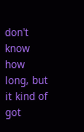don't know how long, but it kind of got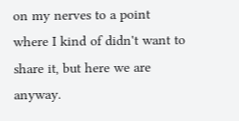on my nerves to a point where I kind of didn't want to share it, but here we are anyway.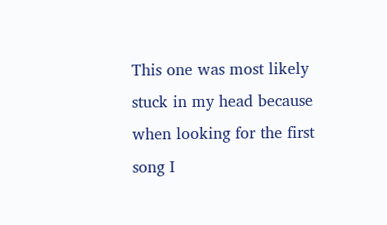This one was most likely stuck in my head because when looking for the first song I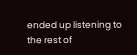ended up listening to the rest of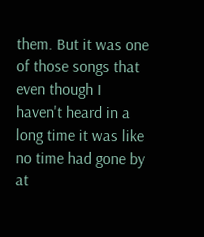them. But it was one of those songs that even though I haven't heard in a long time it was like no time had gone by at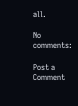all.

No comments:

Post a Comment